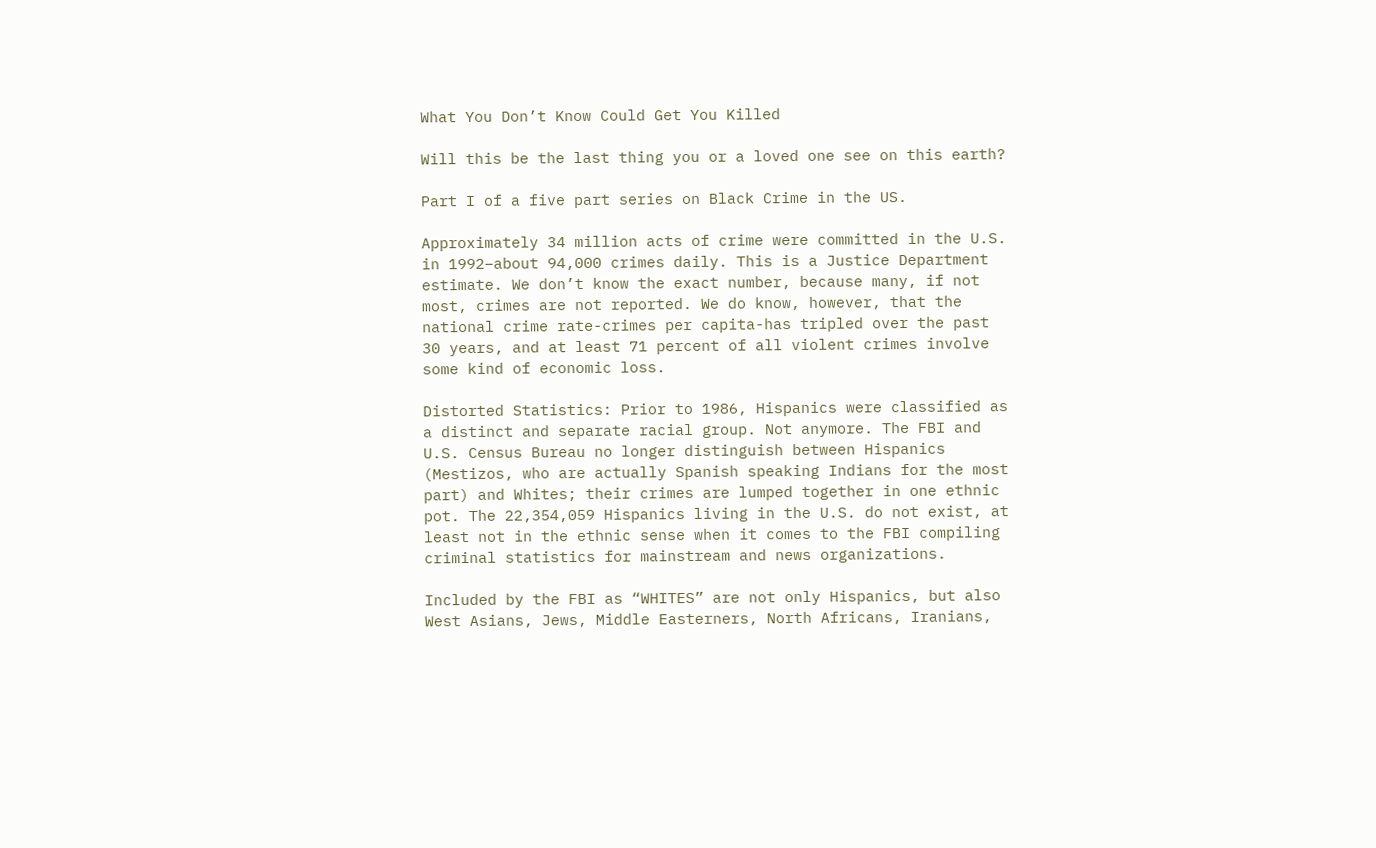What You Don’t Know Could Get You Killed

Will this be the last thing you or a loved one see on this earth?

Part I of a five part series on Black Crime in the US.

Approximately 34 million acts of crime were committed in the U.S. in 1992–about 94,000 crimes daily. This is a Justice Department estimate. We don’t know the exact number, because many, if not most, crimes are not reported. We do know, however, that the national crime rate-crimes per capita-has tripled over the past 30 years, and at least 71 percent of all violent crimes involve some kind of economic loss.

Distorted Statistics: Prior to 1986, Hispanics were classified as a distinct and separate racial group. Not anymore. The FBI and U.S. Census Bureau no longer distinguish between Hispanics (Mestizos, who are actually Spanish speaking Indians for the most part) and Whites; their crimes are lumped together in one ethnic pot. The 22,354,059 Hispanics living in the U.S. do not exist, at least not in the ethnic sense when it comes to the FBI compiling criminal statistics for mainstream and news organizations.

Included by the FBI as “WHITES” are not only Hispanics, but also West Asians, Jews, Middle Easterners, North Africans, Iranians,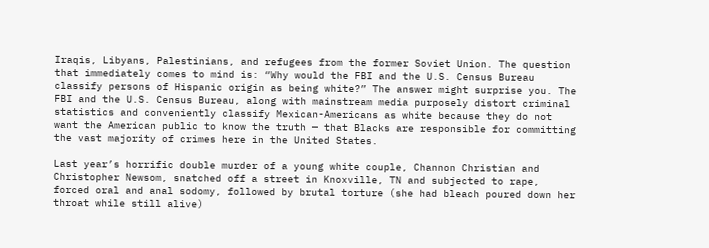Iraqis, Libyans, Palestinians, and refugees from the former Soviet Union. The question that immediately comes to mind is: “Why would the FBI and the U.S. Census Bureau classify persons of Hispanic origin as being white?” The answer might surprise you. The FBI and the U.S. Census Bureau, along with mainstream media purposely distort criminal statistics and conveniently classify Mexican-Americans as white because they do not want the American public to know the truth — that Blacks are responsible for committing the vast majority of crimes here in the United States.

Last year’s horrific double murder of a young white couple, Channon Christian and Christopher Newsom, snatched off a street in Knoxville, TN and subjected to rape, forced oral and anal sodomy, followed by brutal torture (she had bleach poured down her throat while still alive)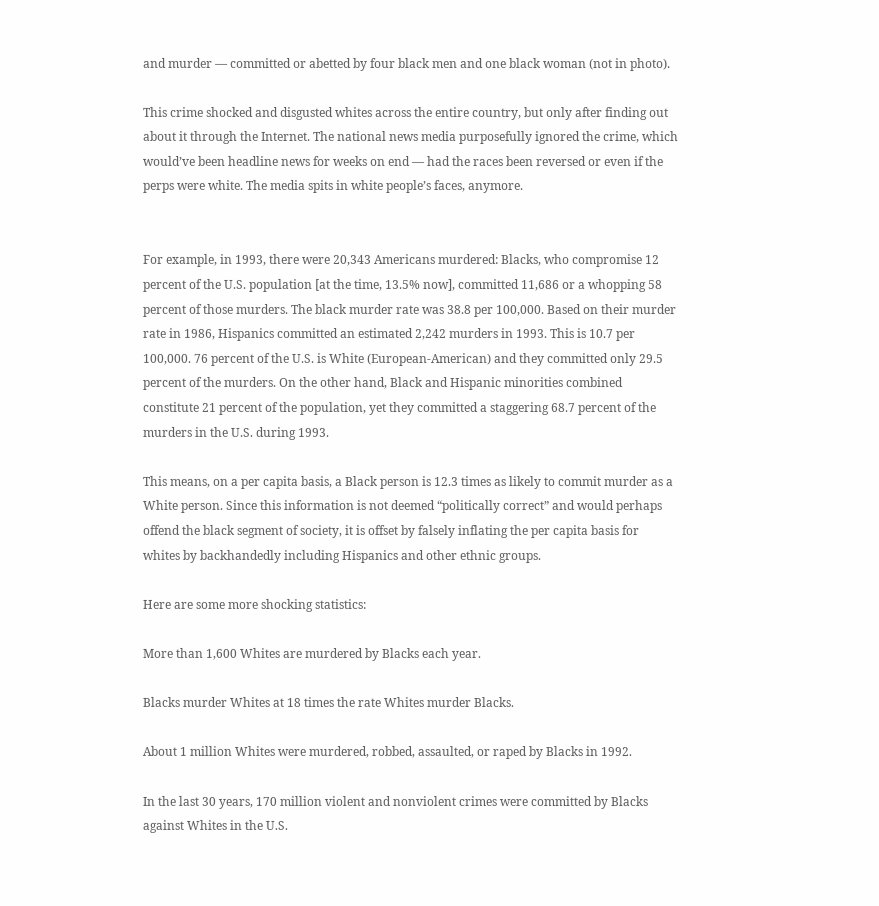and murder — committed or abetted by four black men and one black woman (not in photo).

This crime shocked and disgusted whites across the entire country, but only after finding out about it through the Internet. The national news media purposefully ignored the crime, which would’ve been headline news for weeks on end — had the races been reversed or even if the perps were white. The media spits in white people’s faces, anymore.


For example, in 1993, there were 20,343 Americans murdered: Blacks, who compromise 12 percent of the U.S. population [at the time, 13.5% now], committed 11,686 or a whopping 58 percent of those murders. The black murder rate was 38.8 per 100,000. Based on their murder rate in 1986, Hispanics committed an estimated 2,242 murders in 1993. This is 10.7 per 100,000. 76 percent of the U.S. is White (European-American) and they committed only 29.5 percent of the murders. On the other hand, Black and Hispanic minorities combined constitute 21 percent of the population, yet they committed a staggering 68.7 percent of the murders in the U.S. during 1993.

This means, on a per capita basis, a Black person is 12.3 times as likely to commit murder as a White person. Since this information is not deemed “politically correct” and would perhaps offend the black segment of society, it is offset by falsely inflating the per capita basis for whites by backhandedly including Hispanics and other ethnic groups.

Here are some more shocking statistics:

More than 1,600 Whites are murdered by Blacks each year.

Blacks murder Whites at 18 times the rate Whites murder Blacks.

About 1 million Whites were murdered, robbed, assaulted, or raped by Blacks in 1992.

In the last 30 years, 170 million violent and nonviolent crimes were committed by Blacks against Whites in the U.S.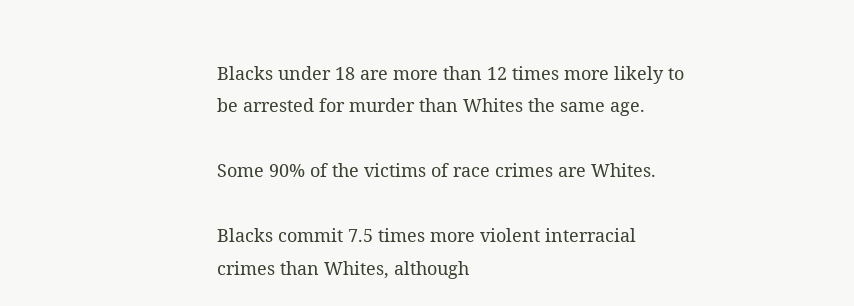Blacks under 18 are more than 12 times more likely to be arrested for murder than Whites the same age.

Some 90% of the victims of race crimes are Whites.

Blacks commit 7.5 times more violent interracial crimes than Whites, although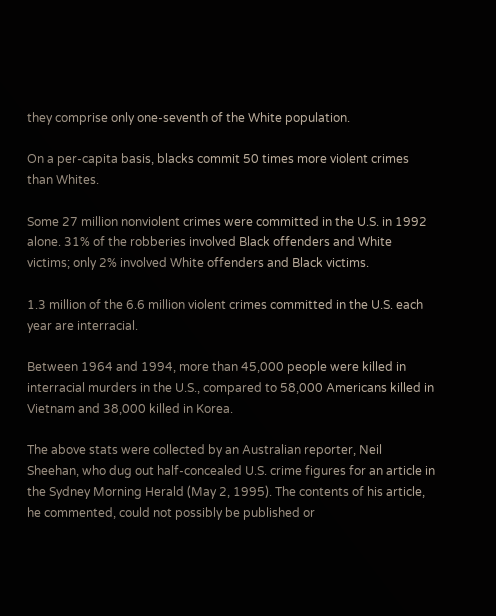they comprise only one-seventh of the White population.

On a per-capita basis, blacks commit 50 times more violent crimes than Whites.

Some 27 million nonviolent crimes were committed in the U.S. in 1992 alone. 31% of the robberies involved Black offenders and White victims; only 2% involved White offenders and Black victims.

1.3 million of the 6.6 million violent crimes committed in the U.S. each year are interracial.

Between 1964 and 1994, more than 45,000 people were killed in interracial murders in the U.S., compared to 58,000 Americans killed in Vietnam and 38,000 killed in Korea.

The above stats were collected by an Australian reporter, Neil Sheehan, who dug out half-concealed U.S. crime figures for an article in the Sydney Morning Herald (May 2, 1995). The contents of his article, he commented, could not possibly be published or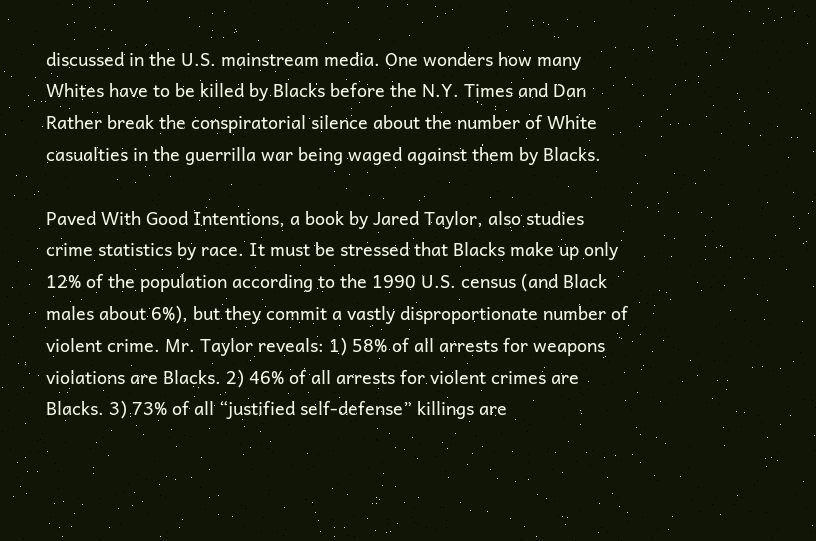discussed in the U.S. mainstream media. One wonders how many Whites have to be killed by Blacks before the N.Y. Times and Dan Rather break the conspiratorial silence about the number of White casualties in the guerrilla war being waged against them by Blacks.

Paved With Good Intentions, a book by Jared Taylor, also studies crime statistics by race. It must be stressed that Blacks make up only 12% of the population according to the 1990 U.S. census (and Black males about 6%), but they commit a vastly disproportionate number of violent crime. Mr. Taylor reveals: 1) 58% of all arrests for weapons violations are Blacks. 2) 46% of all arrests for violent crimes are Blacks. 3) 73% of all “justified self-defense” killings are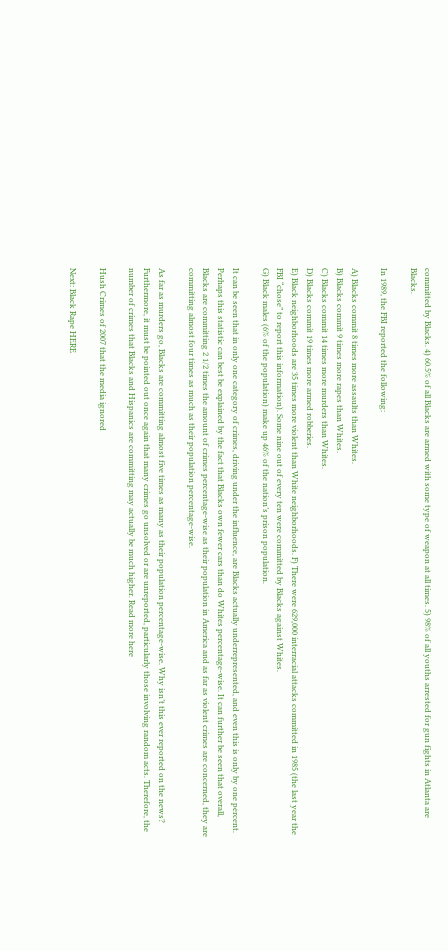committed by Blacks. 4) 60.5% of all Blacks are armed with some type of weapon at all times. 5) 98% of all youths arrested for gun fights in Atlanta are Blacks.

In 1989, the FBI reported the following:

A) Blacks commit 8 times more assaults than Whites.
B) Blacks commit 9 times more rapes than Whites.
C) Blacks commit 14 times more murders than Whites.
D) Blacks commit 19 times more armed robberies.
E) Black neighborhoods are 35 times more violent than White neighborhoods. F) There were 629,000 interracial attacks committed in 1985 (the last year the FBI “chose” to report this information). Some nine out of every ten were committed by Blacks against Whites.
G) Black males (6% of the population) make up 46% of the nation’s prison population.

It can be seen that in only one category of crimes, driving under the influence, are Blacks actually underrepresented, and even this is only by one percent. Perhaps this statistic can best be explained by the fact that Blacks own fewer cars than do Whites percentage-wise. It can further be seen that overall, Blacks are committing 2 1/2 times the amount of crimes percentage-wise as their population in America and as far as violent crimes are concerned, they are committing almost four times as much as their population percentage-wise.

As far as murders go, Blacks are committing almost five times as many as their population percentage-wise. Why isn’t this ever reported on the news? Furthermore, it must be pointed out once again that many crimes go unsolved or are unreported, particularly those involving random acts. Therefore, the number of crimes that Blacks and Hispanics are committing may actually be much higher. Read more here

Hush Crimes of 2007 that the media ignored

Next: Black Rape HERE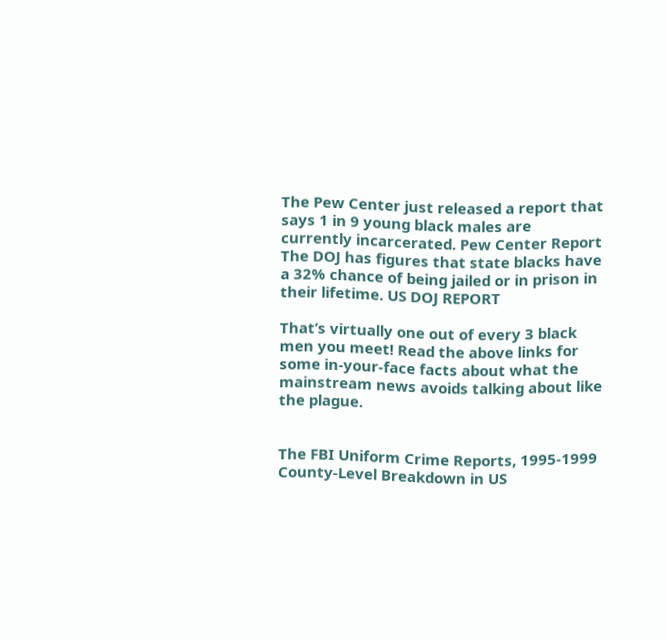The Pew Center just released a report that says 1 in 9 young black males are currently incarcerated. Pew Center Report
The DOJ has figures that state blacks have a 32% chance of being jailed or in prison in their lifetime. US DOJ REPORT

That’s virtually one out of every 3 black men you meet! Read the above links for some in-your-face facts about what the mainstream news avoids talking about like the plague.


The FBI Uniform Crime Reports, 1995-1999
County-Level Breakdown in US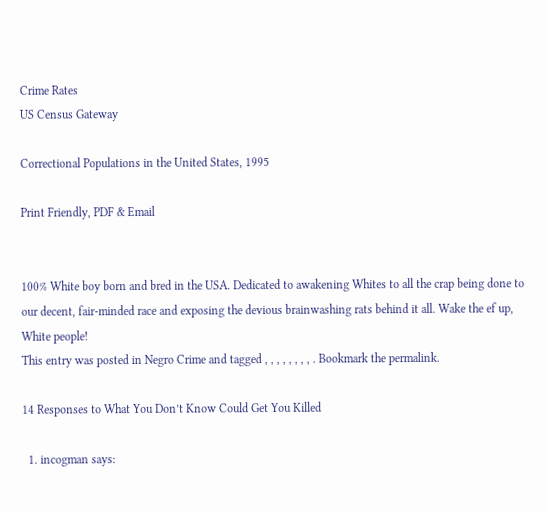Crime Rates
US Census Gateway

Correctional Populations in the United States, 1995

Print Friendly, PDF & Email


100% White boy born and bred in the USA. Dedicated to awakening Whites to all the crap being done to our decent, fair-minded race and exposing the devious brainwashing rats behind it all. Wake the ef up, White people!
This entry was posted in Negro Crime and tagged , , , , , , , , . Bookmark the permalink.

14 Responses to What You Don’t Know Could Get You Killed

  1. incogman says: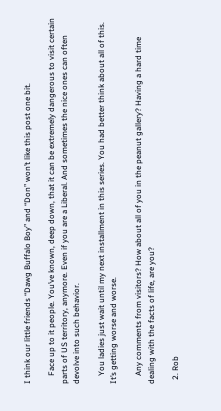I think our little friends “Dawg Buffalo Boy” and “Don” won’t like this post one bit.

    Face up to it people. You’ve known, deep down, that it can be extremely dangerous to visit certain parts of US territory, anymore. Even if you are a Liberal. And sometimes the nice ones can often devolve into such behavior.

    You ladies just wait until my next installment in this series. You had better think about all of this. It’s getting worse and worse.

    Any comments from visitors? How about all of you in the peanut gallery? Having a hard time dealing with the facts of life, are you?

  2. Rob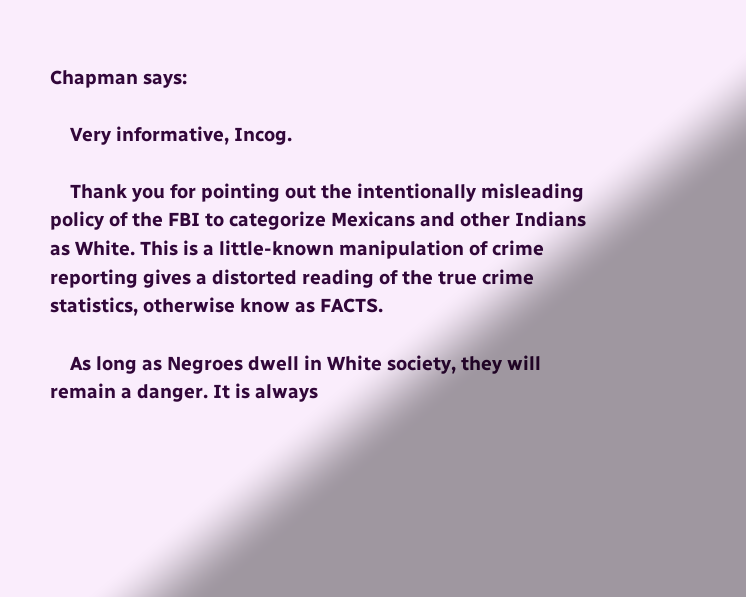Chapman says:

    Very informative, Incog.

    Thank you for pointing out the intentionally misleading policy of the FBI to categorize Mexicans and other Indians as White. This is a little-known manipulation of crime reporting gives a distorted reading of the true crime statistics, otherwise know as FACTS.

    As long as Negroes dwell in White society, they will remain a danger. It is always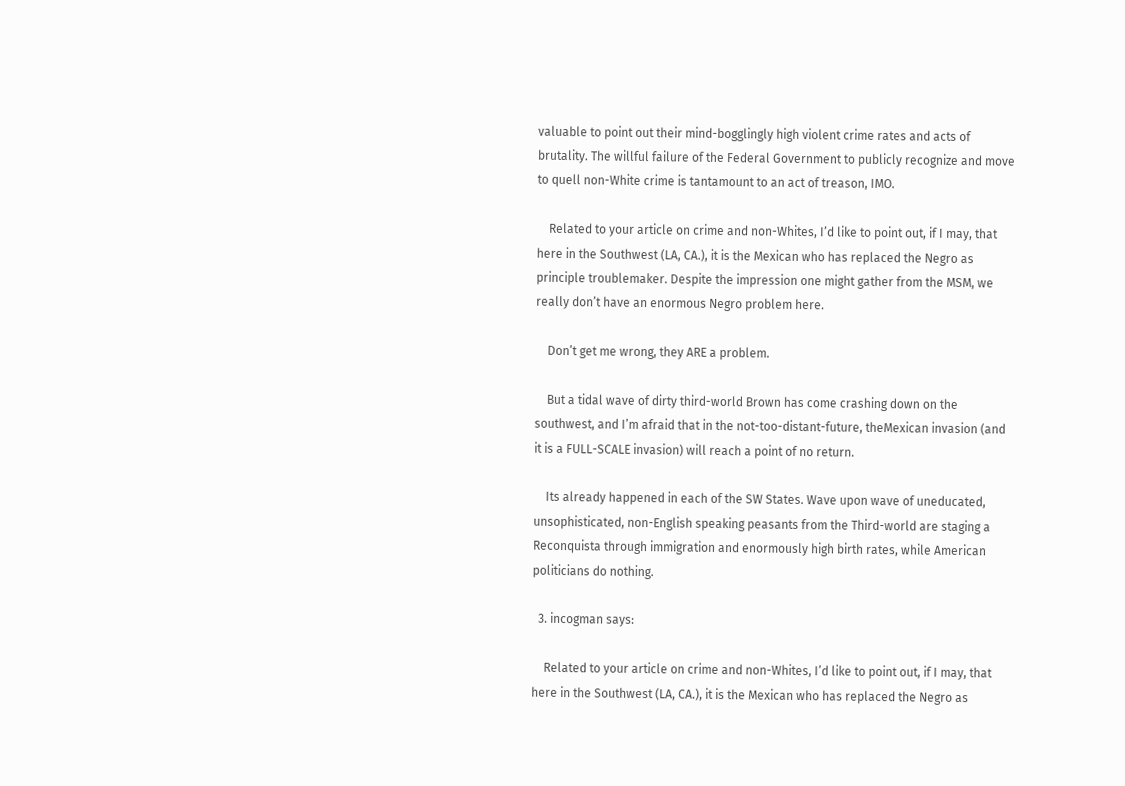valuable to point out their mind-bogglingly high violent crime rates and acts of brutality. The willful failure of the Federal Government to publicly recognize and move to quell non-White crime is tantamount to an act of treason, IMO.

    Related to your article on crime and non-Whites, I’d like to point out, if I may, that here in the Southwest (LA, CA.), it is the Mexican who has replaced the Negro as principle troublemaker. Despite the impression one might gather from the MSM, we really don’t have an enormous Negro problem here.

    Don’t get me wrong, they ARE a problem.

    But a tidal wave of dirty third-world Brown has come crashing down on the southwest, and I’m afraid that in the not-too-distant-future, theMexican invasion (and it is a FULL-SCALE invasion) will reach a point of no return.

    Its already happened in each of the SW States. Wave upon wave of uneducated, unsophisticated, non-English speaking peasants from the Third-world are staging a Reconquista through immigration and enormously high birth rates, while American politicians do nothing.

  3. incogman says:

    Related to your article on crime and non-Whites, I’d like to point out, if I may, that here in the Southwest (LA, CA.), it is the Mexican who has replaced the Negro as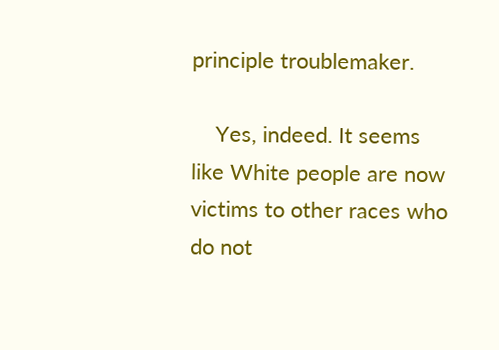principle troublemaker.

    Yes, indeed. It seems like White people are now victims to other races who do not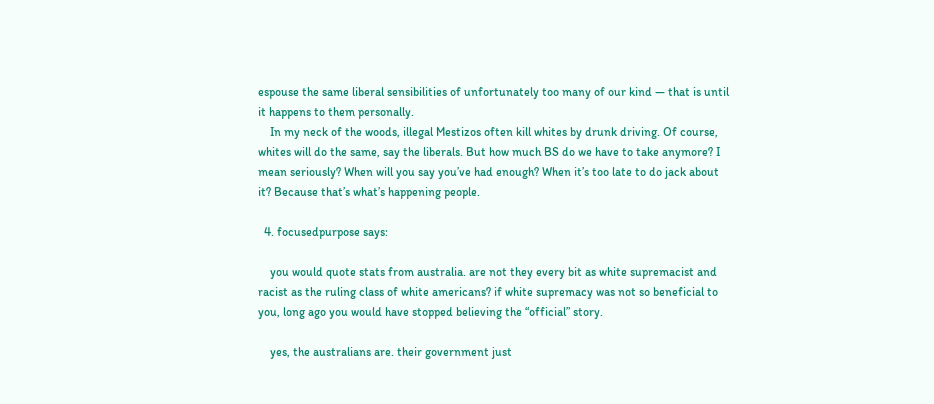espouse the same liberal sensibilities of unfortunately too many of our kind — that is until it happens to them personally.
    In my neck of the woods, illegal Mestizos often kill whites by drunk driving. Of course, whites will do the same, say the liberals. But how much BS do we have to take anymore? I mean seriously? When will you say you’ve had enough? When it’s too late to do jack about it? Because that’s what’s happening people.

  4. focusedpurpose says:

    you would quote stats from australia. are not they every bit as white supremacist and racist as the ruling class of white americans? if white supremacy was not so beneficial to you, long ago you would have stopped believing the “official” story.

    yes, the australians are. their government just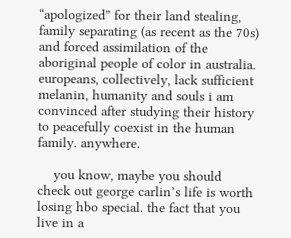“apologized” for their land stealing, family separating (as recent as the 70s) and forced assimilation of the aboriginal people of color in australia. europeans, collectively, lack sufficient melanin, humanity and souls i am convinced after studying their history to peacefully coexist in the human family. anywhere.

    you know, maybe you should check out george carlin’s life is worth losing hbo special. the fact that you live in a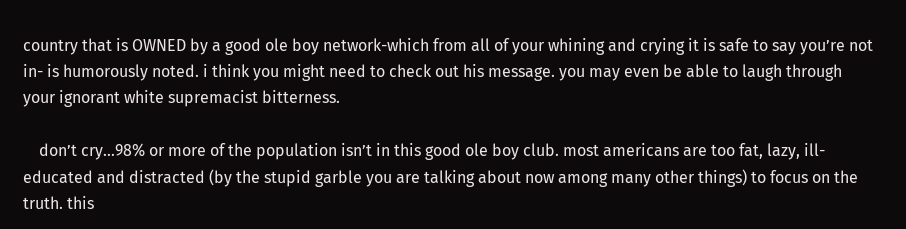country that is OWNED by a good ole boy network-which from all of your whining and crying it is safe to say you’re not in- is humorously noted. i think you might need to check out his message. you may even be able to laugh through your ignorant white supremacist bitterness.

    don’t cry…98% or more of the population isn’t in this good ole boy club. most americans are too fat, lazy, ill-educated and distracted (by the stupid garble you are talking about now among many other things) to focus on the truth. this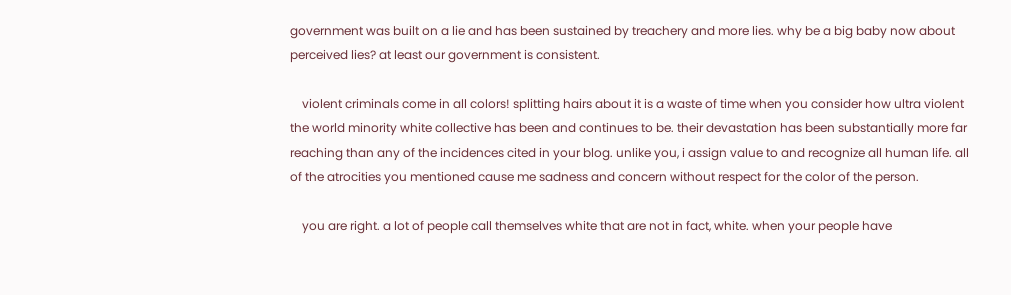government was built on a lie and has been sustained by treachery and more lies. why be a big baby now about perceived lies? at least our government is consistent.

    violent criminals come in all colors! splitting hairs about it is a waste of time when you consider how ultra violent the world minority white collective has been and continues to be. their devastation has been substantially more far reaching than any of the incidences cited in your blog. unlike you, i assign value to and recognize all human life. all of the atrocities you mentioned cause me sadness and concern without respect for the color of the person.

    you are right. a lot of people call themselves white that are not in fact, white. when your people have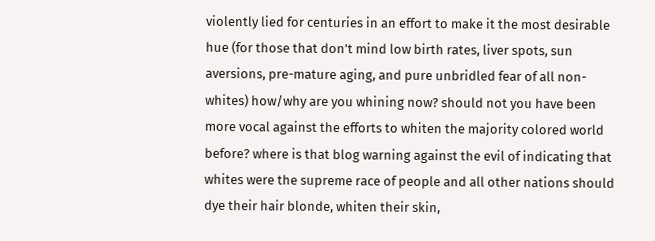violently lied for centuries in an effort to make it the most desirable hue (for those that don’t mind low birth rates, liver spots, sun aversions, pre-mature aging, and pure unbridled fear of all non-whites) how/why are you whining now? should not you have been more vocal against the efforts to whiten the majority colored world before? where is that blog warning against the evil of indicating that whites were the supreme race of people and all other nations should dye their hair blonde, whiten their skin,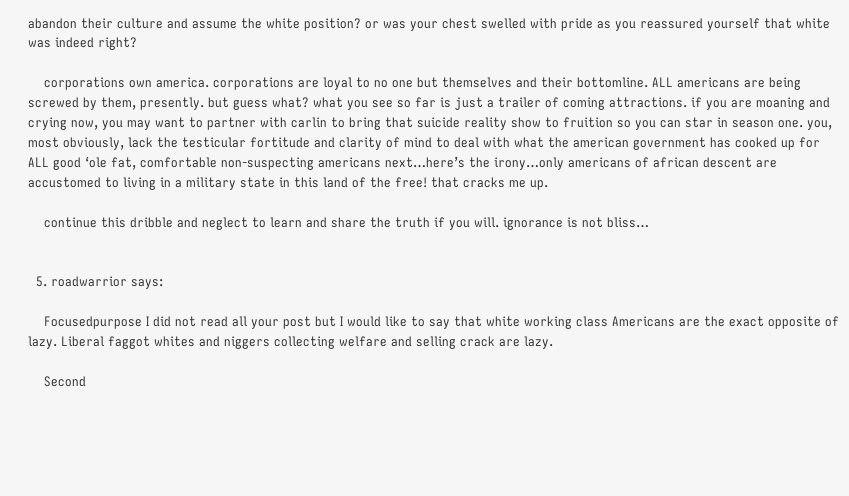abandon their culture and assume the white position? or was your chest swelled with pride as you reassured yourself that white was indeed right?

    corporations own america. corporations are loyal to no one but themselves and their bottomline. ALL americans are being screwed by them, presently. but guess what? what you see so far is just a trailer of coming attractions. if you are moaning and crying now, you may want to partner with carlin to bring that suicide reality show to fruition so you can star in season one. you, most obviously, lack the testicular fortitude and clarity of mind to deal with what the american government has cooked up for ALL good ‘ole fat, comfortable non-suspecting americans next…here’s the irony…only americans of african descent are accustomed to living in a military state in this land of the free! that cracks me up.

    continue this dribble and neglect to learn and share the truth if you will. ignorance is not bliss…


  5. roadwarrior says:

    Focusedpurpose I did not read all your post but I would like to say that white working class Americans are the exact opposite of lazy. Liberal faggot whites and niggers collecting welfare and selling crack are lazy.

    Second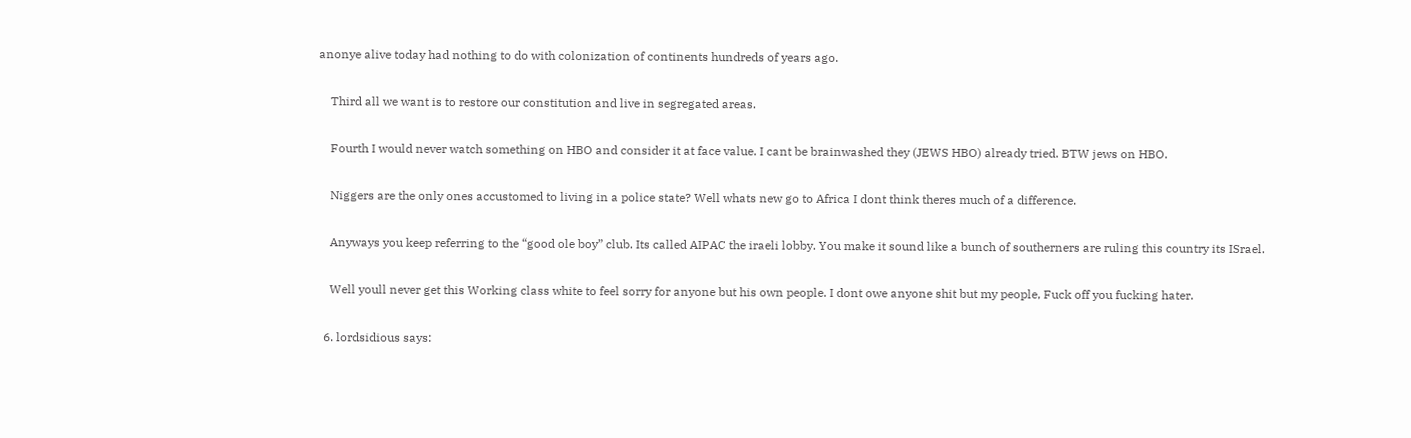anonye alive today had nothing to do with colonization of continents hundreds of years ago.

    Third all we want is to restore our constitution and live in segregated areas.

    Fourth I would never watch something on HBO and consider it at face value. I cant be brainwashed they (JEWS HBO) already tried. BTW jews on HBO.

    Niggers are the only ones accustomed to living in a police state? Well whats new go to Africa I dont think theres much of a difference.

    Anyways you keep referring to the “good ole boy” club. Its called AIPAC the iraeli lobby. You make it sound like a bunch of southerners are ruling this country its ISrael.

    Well youll never get this Working class white to feel sorry for anyone but his own people. I dont owe anyone shit but my people, Fuck off you fucking hater.

  6. lordsidious says: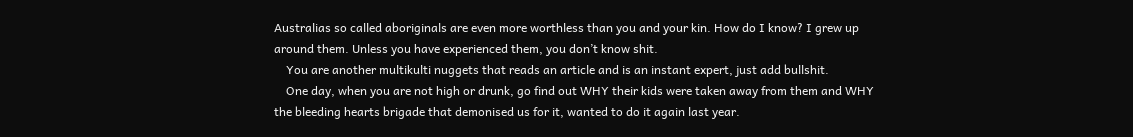Australias so called aboriginals are even more worthless than you and your kin. How do I know? I grew up around them. Unless you have experienced them, you don’t know shit.
    You are another multikulti nuggets that reads an article and is an instant expert, just add bullshit.
    One day, when you are not high or drunk, go find out WHY their kids were taken away from them and WHY the bleeding hearts brigade that demonised us for it, wanted to do it again last year.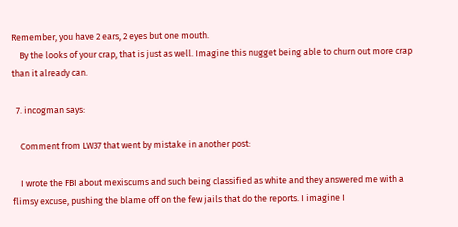Remember, you have 2 ears, 2 eyes but one mouth.
    By the looks of your crap, that is just as well. Imagine this nugget being able to churn out more crap than it already can.

  7. incogman says:

    Comment from LW37 that went by mistake in another post:

    I wrote the FBI about mexiscums and such being classified as white and they answered me with a flimsy excuse, pushing the blame off on the few jails that do the reports. I imagine I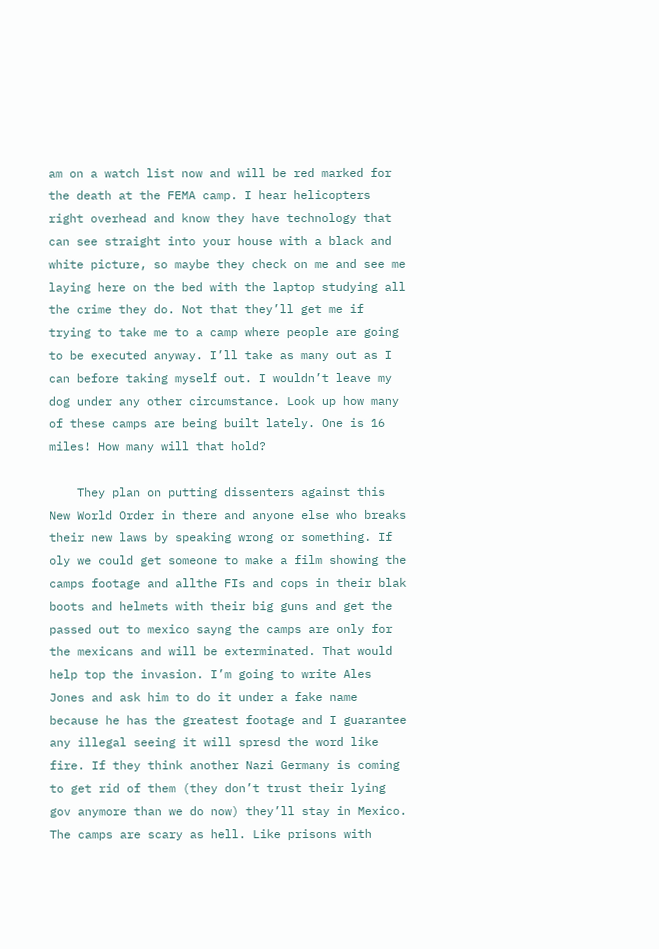am on a watch list now and will be red marked for the death at the FEMA camp. I hear helicopters right overhead and know they have technology that can see straight into your house with a black and white picture, so maybe they check on me and see me laying here on the bed with the laptop studying all the crime they do. Not that they’ll get me if trying to take me to a camp where people are going to be executed anyway. I’ll take as many out as I can before taking myself out. I wouldn’t leave my dog under any other circumstance. Look up how many of these camps are being built lately. One is 16 miles! How many will that hold?

    They plan on putting dissenters against this New World Order in there and anyone else who breaks their new laws by speaking wrong or something. If oly we could get someone to make a film showing the camps footage and allthe FIs and cops in their blak boots and helmets with their big guns and get the passed out to mexico sayng the camps are only for the mexicans and will be exterminated. That would help top the invasion. I’m going to write Ales Jones and ask him to do it under a fake name because he has the greatest footage and I guarantee any illegal seeing it will spresd the word like fire. If they think another Nazi Germany is coming to get rid of them (they don’t trust their lying gov anymore than we do now) they’ll stay in Mexico. The camps are scary as hell. Like prisons with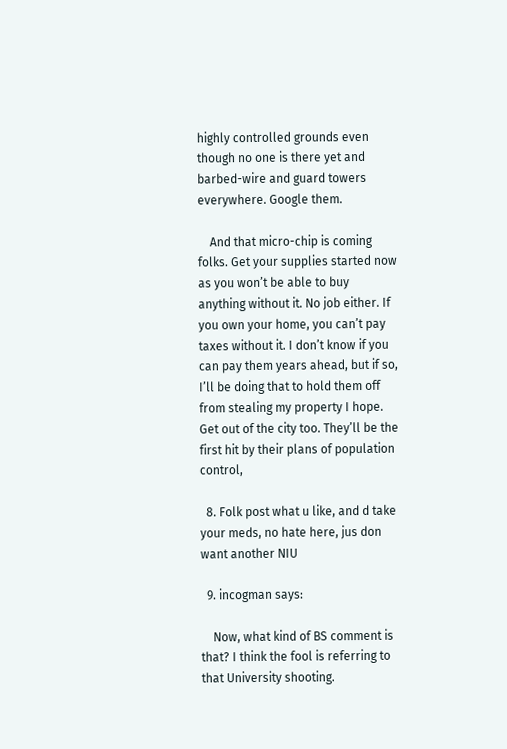highly controlled grounds even though no one is there yet and barbed-wire and guard towers everywhere. Google them.

    And that micro-chip is coming folks. Get your supplies started now as you won’t be able to buy anything without it. No job either. If you own your home, you can’t pay taxes without it. I don’t know if you can pay them years ahead, but if so, I’ll be doing that to hold them off from stealing my property I hope. Get out of the city too. They’ll be the first hit by their plans of population control,

  8. Folk post what u like, and d take your meds, no hate here, jus don want another NIU

  9. incogman says:

    Now, what kind of BS comment is that? I think the fool is referring to that University shooting.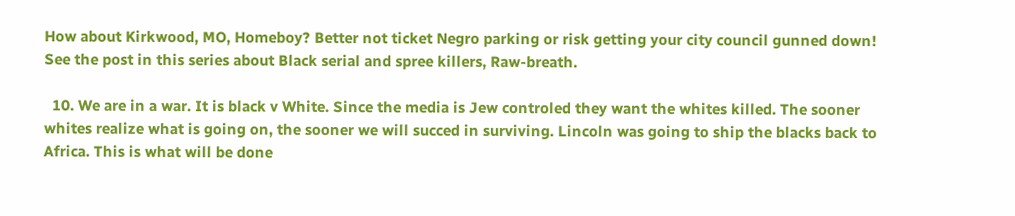How about Kirkwood, MO, Homeboy? Better not ticket Negro parking or risk getting your city council gunned down! See the post in this series about Black serial and spree killers, Raw-breath.

  10. We are in a war. It is black v White. Since the media is Jew controled they want the whites killed. The sooner whites realize what is going on, the sooner we will succed in surviving. Lincoln was going to ship the blacks back to Africa. This is what will be done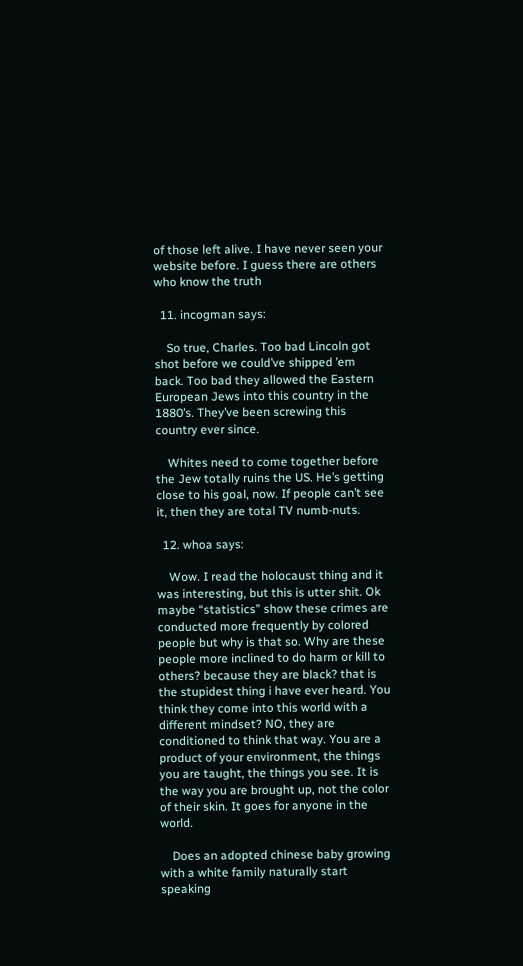of those left alive. I have never seen your website before. I guess there are others who know the truth

  11. incogman says:

    So true, Charles. Too bad Lincoln got shot before we could’ve shipped ’em back. Too bad they allowed the Eastern European Jews into this country in the 1880’s. They’ve been screwing this country ever since.

    Whites need to come together before the Jew totally ruins the US. He’s getting close to his goal, now. If people can’t see it, then they are total TV numb-nuts.

  12. whoa says:

    Wow. I read the holocaust thing and it was interesting, but this is utter shit. Ok maybe “statistics” show these crimes are conducted more frequently by colored people but why is that so. Why are these people more inclined to do harm or kill to others? because they are black? that is the stupidest thing i have ever heard. You think they come into this world with a different mindset? NO, they are conditioned to think that way. You are a product of your environment, the things you are taught, the things you see. It is the way you are brought up, not the color of their skin. It goes for anyone in the world.

    Does an adopted chinese baby growing with a white family naturally start speaking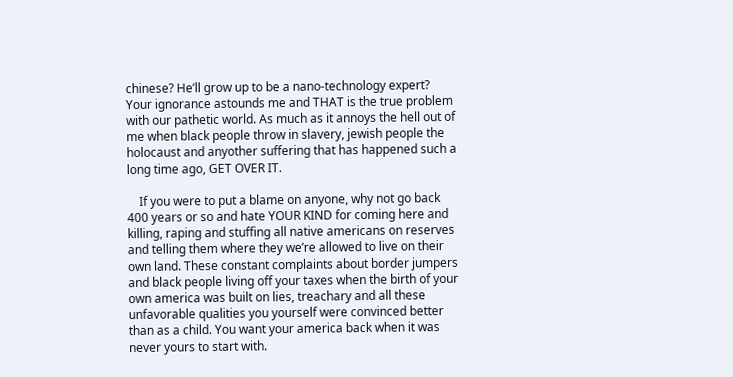chinese? He’ll grow up to be a nano-technology expert? Your ignorance astounds me and THAT is the true problem with our pathetic world. As much as it annoys the hell out of me when black people throw in slavery, jewish people the holocaust and anyother suffering that has happened such a long time ago, GET OVER IT.

    If you were to put a blame on anyone, why not go back 400 years or so and hate YOUR KIND for coming here and killing, raping and stuffing all native americans on reserves and telling them where they we’re allowed to live on their own land. These constant complaints about border jumpers and black people living off your taxes when the birth of your own america was built on lies, treachary and all these unfavorable qualities you yourself were convinced better than as a child. You want your america back when it was never yours to start with.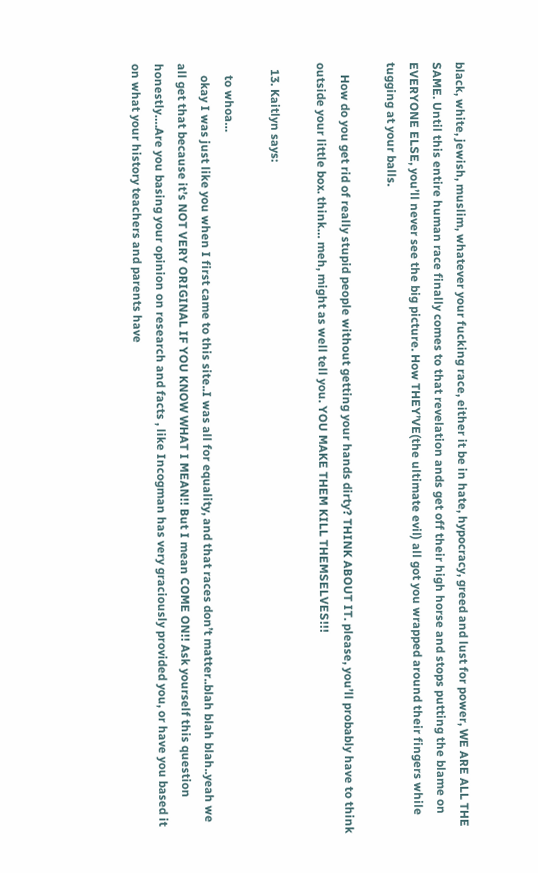black, white, jewish, muslim, whatever your fucking race, either it be in hate, hypocracy, greed and lust for power, WE ARE ALL THE SAME. Until this entire human race finally comes to that revelation ands get off their high horse and stops putting the blame on EVERYONE ELSE, you’ll never see the big picture. How THEY’VE(the ultimate evil) all got you wrapped around their fingers while tugging at your balls.

    How do you get rid of really stupid people without getting your hands dirty? THINK ABOUT IT. please, you’ll probably have to think outside your little box. think… meh, might as well tell you. YOU MAKE THEM KILL THEMSELVES!!!

  13. Kaitlyn says:

    to whoa…
    okay I was just like you when I first came to this site..I was all for equality, and that races don’t matter..blah blah blah..yeah we all get that because it’s NOT VERY ORIGINAL IF YOU KNOW WHAT I MEAN!! But I mean COME ON!! Ask yourself this question honestly….Are you basing your opinion on research and facts , like Incogman has very graciously provided you, or have you based it on what your history teachers and parents have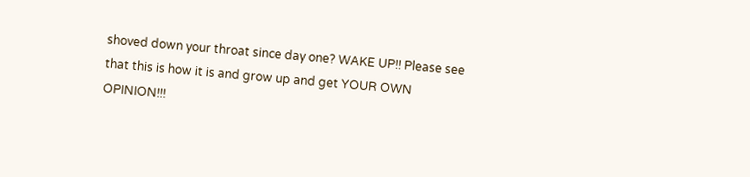shoved down your throat since day one? WAKE UP!! Please see that this is how it is and grow up and get YOUR OWN OPINION!!!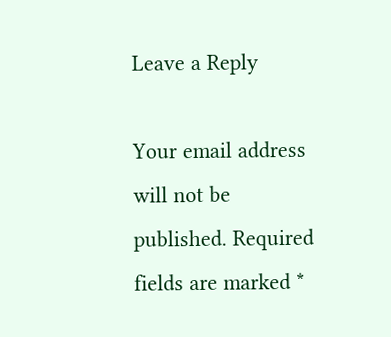Leave a Reply

Your email address will not be published. Required fields are marked *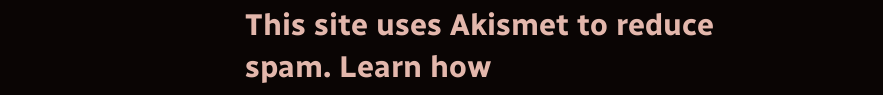This site uses Akismet to reduce spam. Learn how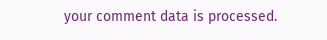your comment data is processed.